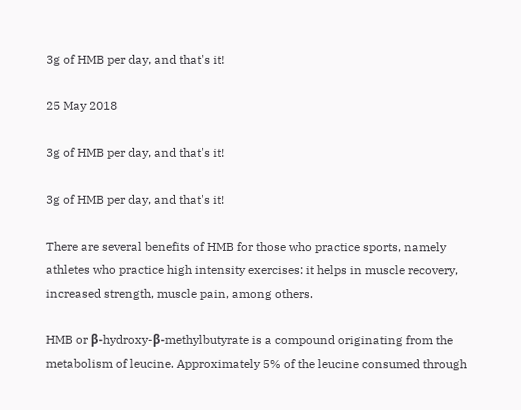3g of HMB per day, and that's it!

25 May 2018

3g of HMB per day, and that's it!

3g of HMB per day, and that's it!

There are several benefits of HMB for those who practice sports, namely athletes who practice high intensity exercises: it helps in muscle recovery, increased strength, muscle pain, among others.

HMB or β-hydroxy-β-methylbutyrate is a compound originating from the metabolism of leucine. Approximately 5% of the leucine consumed through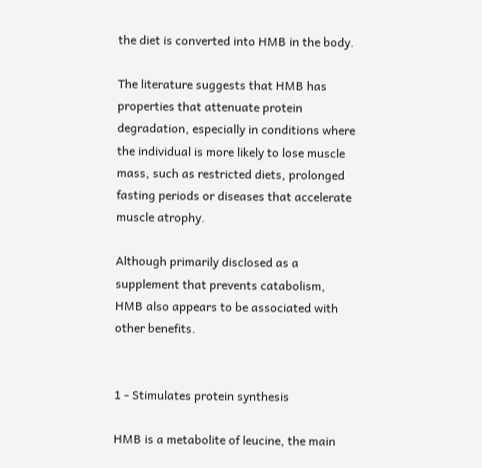the diet is converted into HMB in the body.

The literature suggests that HMB has properties that attenuate protein degradation, especially in conditions where the individual is more likely to lose muscle mass, such as restricted diets, prolonged fasting periods or diseases that accelerate muscle atrophy.

Although primarily disclosed as a supplement that prevents catabolism, HMB also appears to be associated with other benefits.


1 - Stimulates protein synthesis

HMB is a metabolite of leucine, the main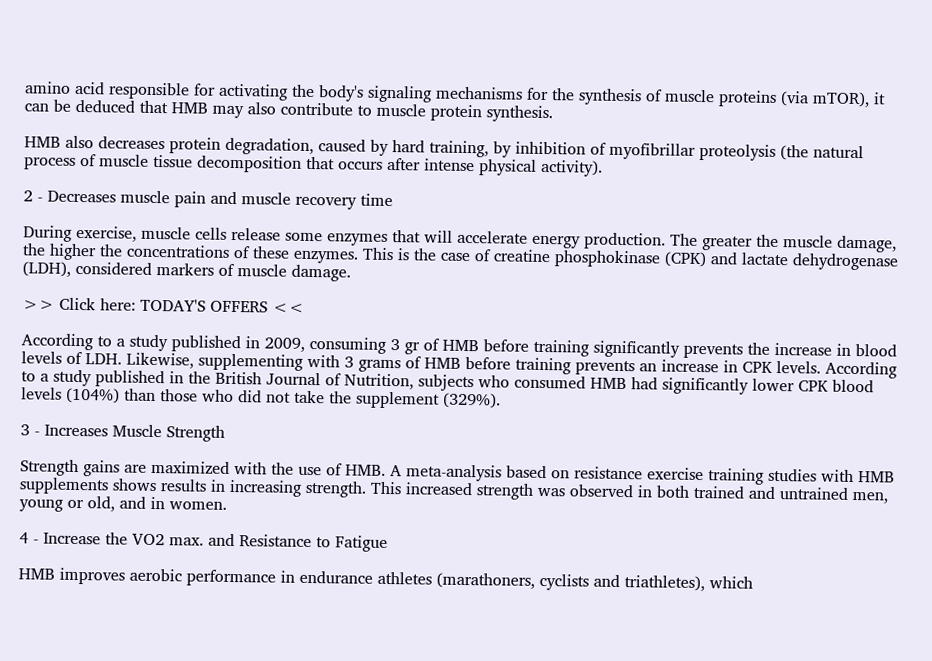amino acid responsible for activating the body's signaling mechanisms for the synthesis of muscle proteins (via mTOR), it can be deduced that HMB may also contribute to muscle protein synthesis.

HMB also decreases protein degradation, caused by hard training, by inhibition of myofibrillar proteolysis (the natural process of muscle tissue decomposition that occurs after intense physical activity).

2 - Decreases muscle pain and muscle recovery time

During exercise, muscle cells release some enzymes that will accelerate energy production. The greater the muscle damage, the higher the concentrations of these enzymes. This is the case of creatine phosphokinase (CPK) and lactate dehydrogenase (LDH), considered markers of muscle damage.

>> Click here: TODAY'S OFFERS <<

According to a study published in 2009, consuming 3 gr of HMB before training significantly prevents the increase in blood levels of LDH. Likewise, supplementing with 3 grams of HMB before training prevents an increase in CPK levels. According to a study published in the British Journal of Nutrition, subjects who consumed HMB had significantly lower CPK blood levels (104%) than those who did not take the supplement (329%).

3 - Increases Muscle Strength

Strength gains are maximized with the use of HMB. A meta-analysis based on resistance exercise training studies with HMB supplements shows results in increasing strength. This increased strength was observed in both trained and untrained men, young or old, and in women.

4 - Increase the VO2 max. and Resistance to Fatigue

HMB improves aerobic performance in endurance athletes (marathoners, cyclists and triathletes), which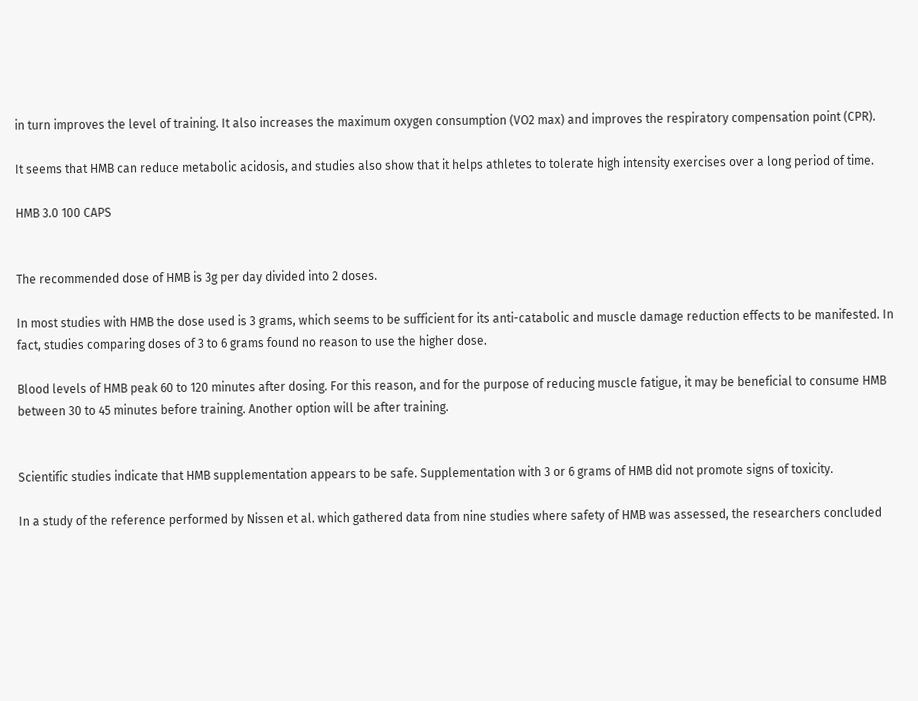in turn improves the level of training. It also increases the maximum oxygen consumption (VO2 max) and improves the respiratory compensation point (CPR).

It seems that HMB can reduce metabolic acidosis, and studies also show that it helps athletes to tolerate high intensity exercises over a long period of time.

HMB 3.0 100 CAPS


The recommended dose of HMB is 3g per day divided into 2 doses.

In most studies with HMB the dose used is 3 grams, which seems to be sufficient for its anti-catabolic and muscle damage reduction effects to be manifested. In fact, studies comparing doses of 3 to 6 grams found no reason to use the higher dose.

Blood levels of HMB peak 60 to 120 minutes after dosing. For this reason, and for the purpose of reducing muscle fatigue, it may be beneficial to consume HMB between 30 to 45 minutes before training. Another option will be after training.


Scientific studies indicate that HMB supplementation appears to be safe. Supplementation with 3 or 6 grams of HMB did not promote signs of toxicity.

In a study of the reference performed by Nissen et al. which gathered data from nine studies where safety of HMB was assessed, the researchers concluded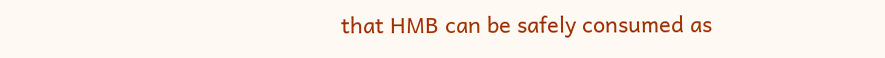that HMB can be safely consumed as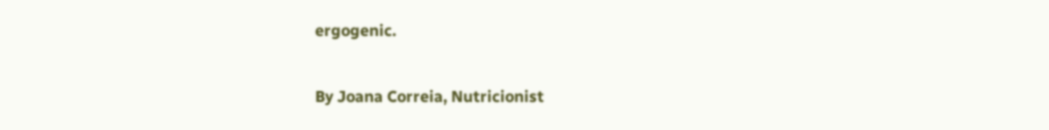ergogenic.

By Joana Correia, Nutricionist